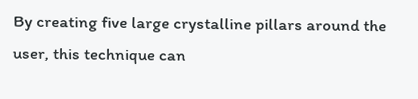By creating five large crystalline pillars around the user, this technique can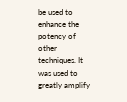be used to enhance the potency of other techniques. It was used to greatly amplify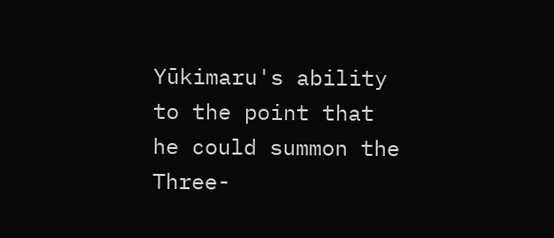Yūkimaru's ability to the point that he could summon the Three-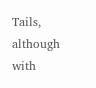Tails, although with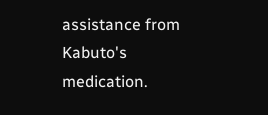assistance from Kabuto's medication.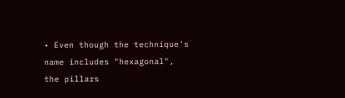• Even though the technique's name includes "hexagonal", the pillars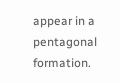appear in a pentagonal formation.